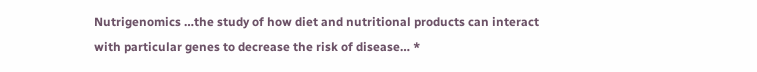Nutrigenomics …the study of how diet and nutritional products can interact
with particular genes to decrease the risk of disease… *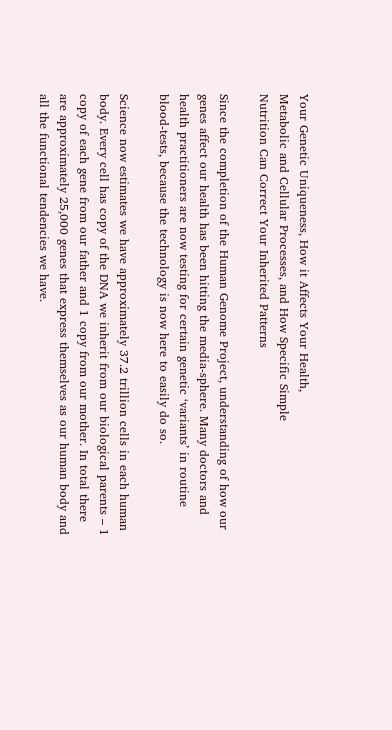Your Genetic Uniqueness, How it Affects Your Health,
Metabolic and Cellular Processes, and How Specific Simple
Nutrition Can Correct Your Inherited Patterns

Since the completion of the Human Genome Project, understanding of how our genes affect our health has been hitting the media-sphere. Many doctors and health practitioners are now testing for certain genetic ‘variants’ in routine blood-tests, because the technology is now here to easily do so.

Science now estimates we have approximately 37.2 trillion cells in each human body. Every cell has copy of the DNA we inherit from our biological parents – 1 copy of each gene from our father and 1 copy from our mother. In total there are approximately 25,000 genes that express themselves as our human body and all the functional tendencies we have.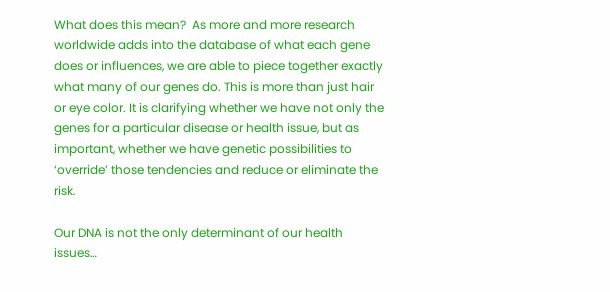What does this mean?  As more and more research worldwide adds into the database of what each gene does or influences, we are able to piece together exactly what many of our genes do. This is more than just hair or eye color. It is clarifying whether we have not only the genes for a particular disease or health issue, but as important, whether we have genetic possibilities to ‘override’ those tendencies and reduce or eliminate the risk.

Our DNA is not the only determinant of our health issues…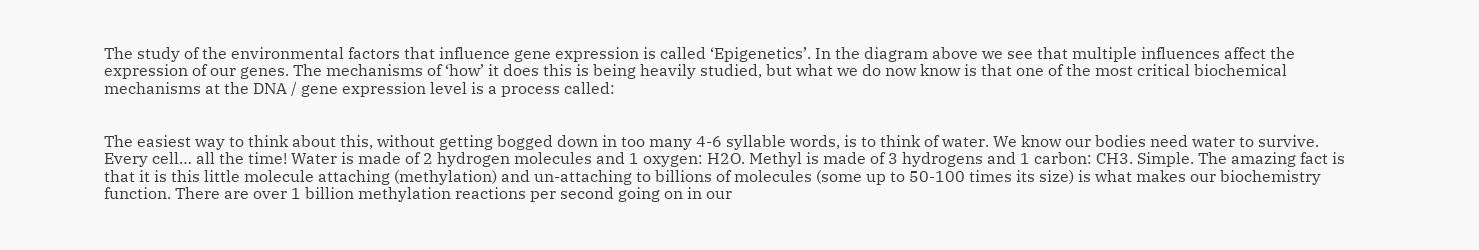The study of the environmental factors that influence gene expression is called ‘Epigenetics’. In the diagram above we see that multiple influences affect the expression of our genes. The mechanisms of ‘how’ it does this is being heavily studied, but what we do now know is that one of the most critical biochemical mechanisms at the DNA / gene expression level is a process called:


The easiest way to think about this, without getting bogged down in too many 4-6 syllable words, is to think of water. We know our bodies need water to survive. Every cell… all the time! Water is made of 2 hydrogen molecules and 1 oxygen: H2O. Methyl is made of 3 hydrogens and 1 carbon: CH3. Simple. The amazing fact is that it is this little molecule attaching (methylation) and un-attaching to billions of molecules (some up to 50-100 times its size) is what makes our biochemistry function. There are over 1 billion methylation reactions per second going on in our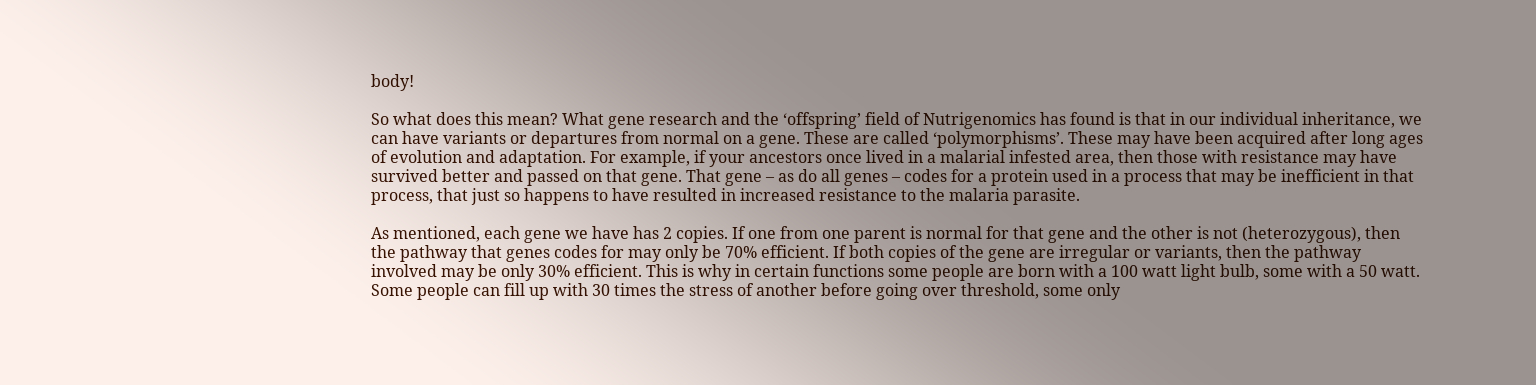body!

So what does this mean? What gene research and the ‘offspring’ field of Nutrigenomics has found is that in our individual inheritance, we can have variants or departures from normal on a gene. These are called ‘polymorphisms’. These may have been acquired after long ages of evolution and adaptation. For example, if your ancestors once lived in a malarial infested area, then those with resistance may have survived better and passed on that gene. That gene – as do all genes – codes for a protein used in a process that may be inefficient in that process, that just so happens to have resulted in increased resistance to the malaria parasite.

As mentioned, each gene we have has 2 copies. If one from one parent is normal for that gene and the other is not (heterozygous), then the pathway that genes codes for may only be 70% efficient. If both copies of the gene are irregular or variants, then the pathway involved may be only 30% efficient. This is why in certain functions some people are born with a 100 watt light bulb, some with a 50 watt. Some people can fill up with 30 times the stress of another before going over threshold, some only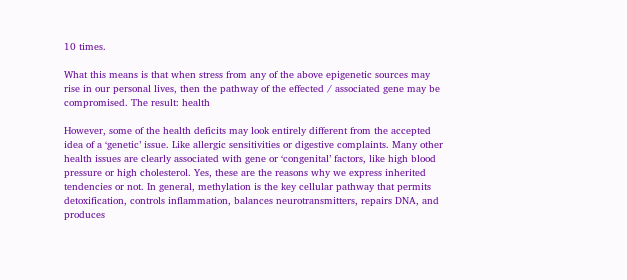10 times.

What this means is that when stress from any of the above epigenetic sources may rise in our personal lives, then the pathway of the effected / associated gene may be compromised. The result: health

However, some of the health deficits may look entirely different from the accepted idea of a ‘genetic’ issue. Like allergic sensitivities or digestive complaints. Many other health issues are clearly associated with gene or ‘congenital’ factors, like high blood pressure or high cholesterol. Yes, these are the reasons why we express inherited tendencies or not. In general, methylation is the key cellular pathway that permits detoxification, controls inflammation, balances neurotransmitters, repairs DNA, and produces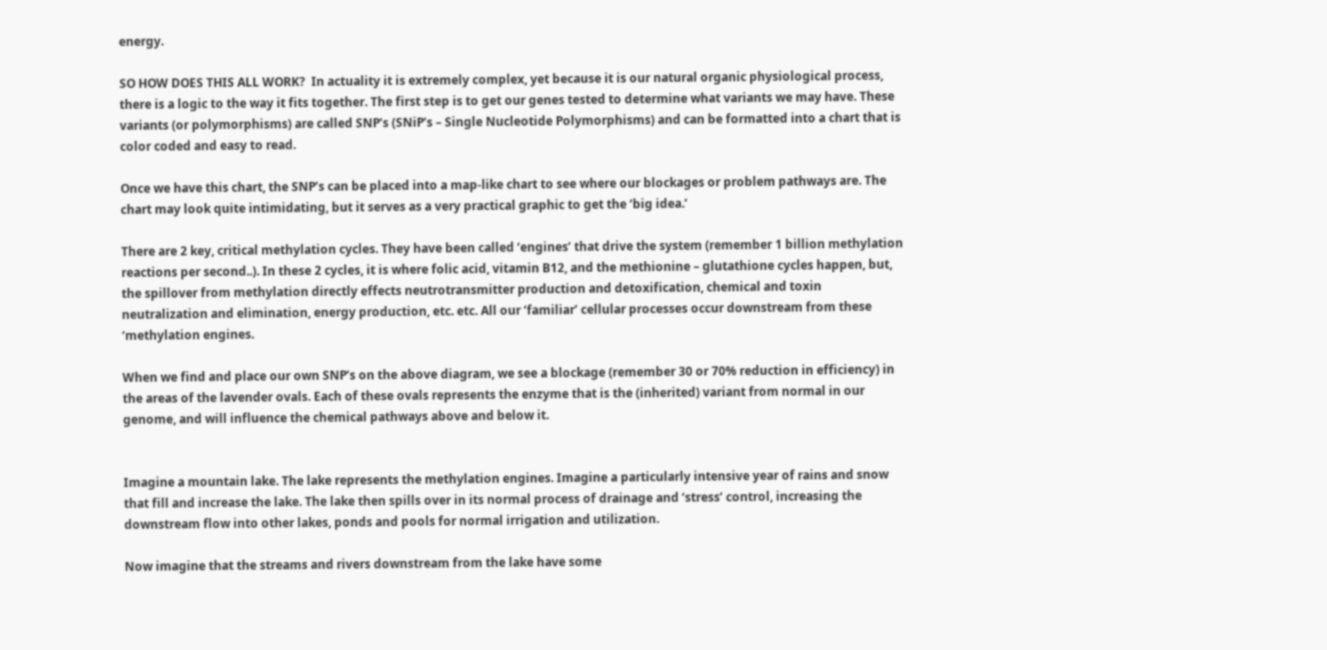energy.

SO HOW DOES THIS ALL WORK?  In actuality it is extremely complex, yet because it is our natural organic physiological process, there is a logic to the way it fits together. The first step is to get our genes tested to determine what variants we may have. These variants (or polymorphisms) are called SNP’s (SNiP’s – Single Nucleotide Polymorphisms) and can be formatted into a chart that is color coded and easy to read.

Once we have this chart, the SNP’s can be placed into a map-like chart to see where our blockages or problem pathways are. The chart may look quite intimidating, but it serves as a very practical graphic to get the ‘big idea.’

There are 2 key, critical methylation cycles. They have been called ‘engines’ that drive the system (remember 1 billion methylation reactions per second..). In these 2 cycles, it is where folic acid, vitamin B12, and the methionine – glutathione cycles happen, but, the spillover from methylation directly effects neutrotransmitter production and detoxification, chemical and toxin neutralization and elimination, energy production, etc. etc. All our ‘familiar’ cellular processes occur downstream from these ‘methylation engines.

When we find and place our own SNP’s on the above diagram, we see a blockage (remember 30 or 70% reduction in efficiency) in the areas of the lavender ovals. Each of these ovals represents the enzyme that is the (inherited) variant from normal in our genome, and will influence the chemical pathways above and below it.


Imagine a mountain lake. The lake represents the methylation engines. Imagine a particularly intensive year of rains and snow that fill and increase the lake. The lake then spills over in its normal process of drainage and ‘stress’ control, increasing the downstream flow into other lakes, ponds and pools for normal irrigation and utilization.

Now imagine that the streams and rivers downstream from the lake have some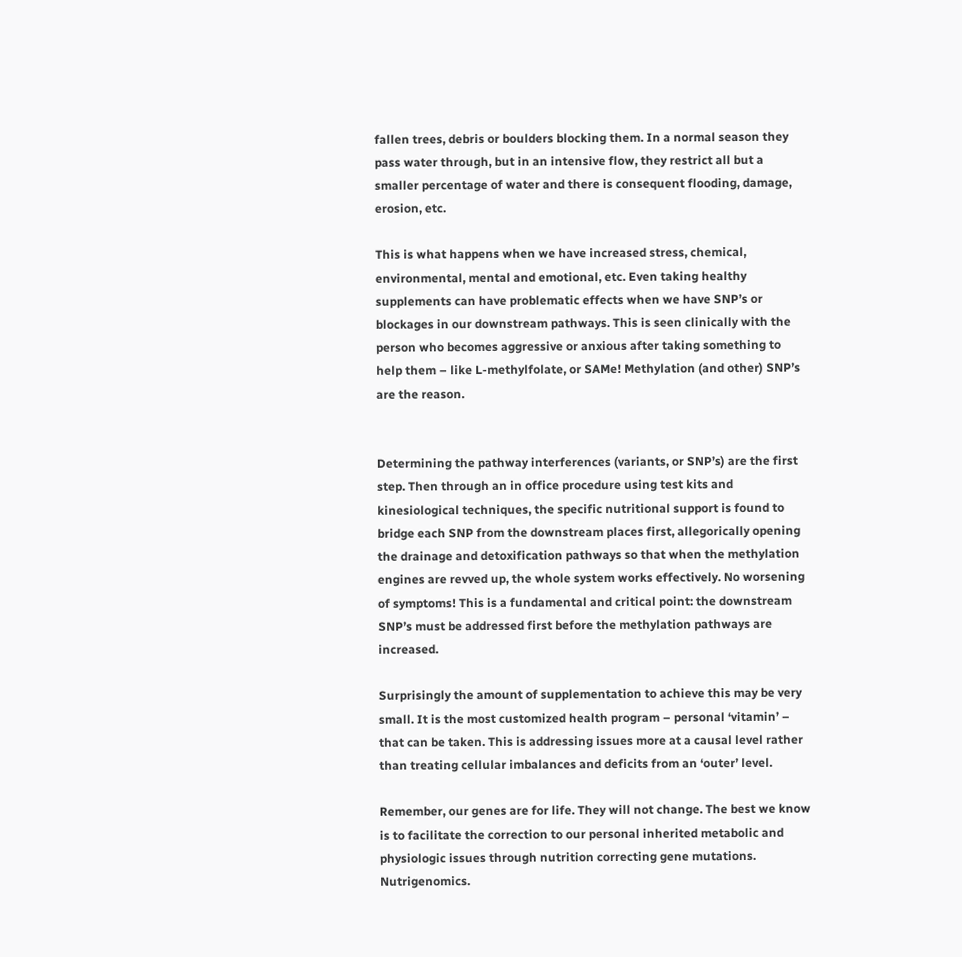fallen trees, debris or boulders blocking them. In a normal season they pass water through, but in an intensive flow, they restrict all but a smaller percentage of water and there is consequent flooding, damage, erosion, etc.

This is what happens when we have increased stress, chemical, environmental, mental and emotional, etc. Even taking healthy supplements can have problematic effects when we have SNP’s or blockages in our downstream pathways. This is seen clinically with the person who becomes aggressive or anxious after taking something to help them – like L-methylfolate, or SAMe! Methylation (and other) SNP’s are the reason.


Determining the pathway interferences (variants, or SNP’s) are the first step. Then through an in office procedure using test kits and kinesiological techniques, the specific nutritional support is found to bridge each SNP from the downstream places first, allegorically opening the drainage and detoxification pathways so that when the methylation engines are revved up, the whole system works effectively. No worsening of symptoms! This is a fundamental and critical point: the downstream SNP’s must be addressed first before the methylation pathways are increased.

Surprisingly the amount of supplementation to achieve this may be very small. It is the most customized health program – personal ‘vitamin’ – that can be taken. This is addressing issues more at a causal level rather than treating cellular imbalances and deficits from an ‘outer’ level.

Remember, our genes are for life. They will not change. The best we know is to facilitate the correction to our personal inherited metabolic and physiologic issues through nutrition correcting gene mutations. Nutrigenomics.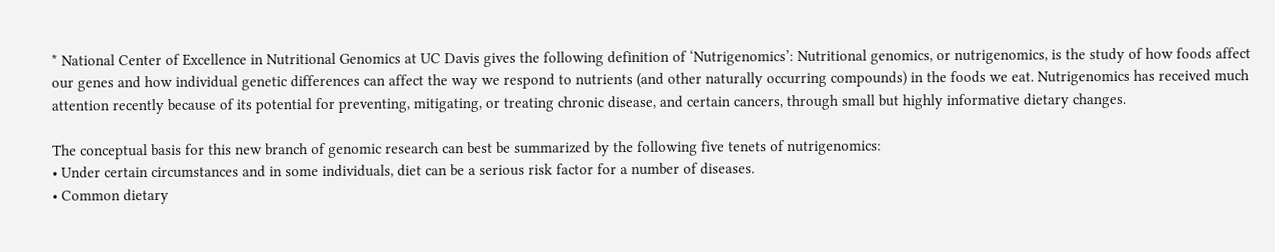* National Center of Excellence in Nutritional Genomics at UC Davis gives the following definition of ‘Nutrigenomics’: Nutritional genomics, or nutrigenomics, is the study of how foods affect our genes and how individual genetic differences can affect the way we respond to nutrients (and other naturally occurring compounds) in the foods we eat. Nutrigenomics has received much attention recently because of its potential for preventing, mitigating, or treating chronic disease, and certain cancers, through small but highly informative dietary changes.

The conceptual basis for this new branch of genomic research can best be summarized by the following five tenets of nutrigenomics:
• Under certain circumstances and in some individuals, diet can be a serious risk factor for a number of diseases.
• Common dietary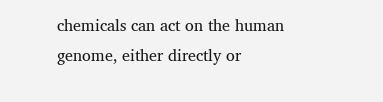chemicals can act on the human genome, either directly or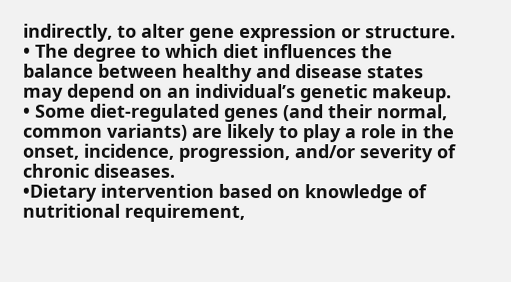indirectly, to alter gene expression or structure.
• The degree to which diet influences the balance between healthy and disease states may depend on an individual’s genetic makeup.
• Some diet-regulated genes (and their normal, common variants) are likely to play a role in the onset, incidence, progression, and/or severity of chronic diseases.
•Dietary intervention based on knowledge of nutritional requirement,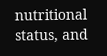nutritional status, and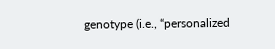genotype (i.e., “personalized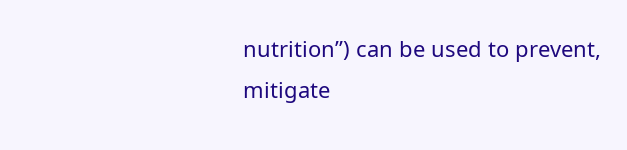nutrition”) can be used to prevent, mitigate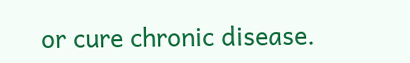or cure chronic disease.